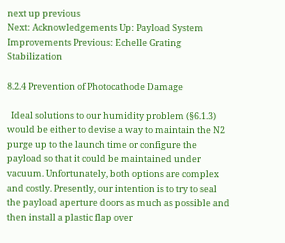next up previous
Next: Acknowledgements Up: Payload System Improvements Previous: Echelle Grating Stabilization

8.2.4 Prevention of Photocathode Damage

  Ideal solutions to our humidity problem (§6.1.3) would be either to devise a way to maintain the N2 purge up to the launch time or configure the payload so that it could be maintained under vacuum. Unfortunately, both options are complex and costly. Presently, our intention is to try to seal the payload aperture doors as much as possible and then install a plastic flap over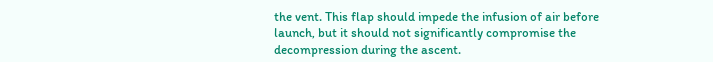the vent. This flap should impede the infusion of air before launch, but it should not significantly compromise the decompression during the ascent.